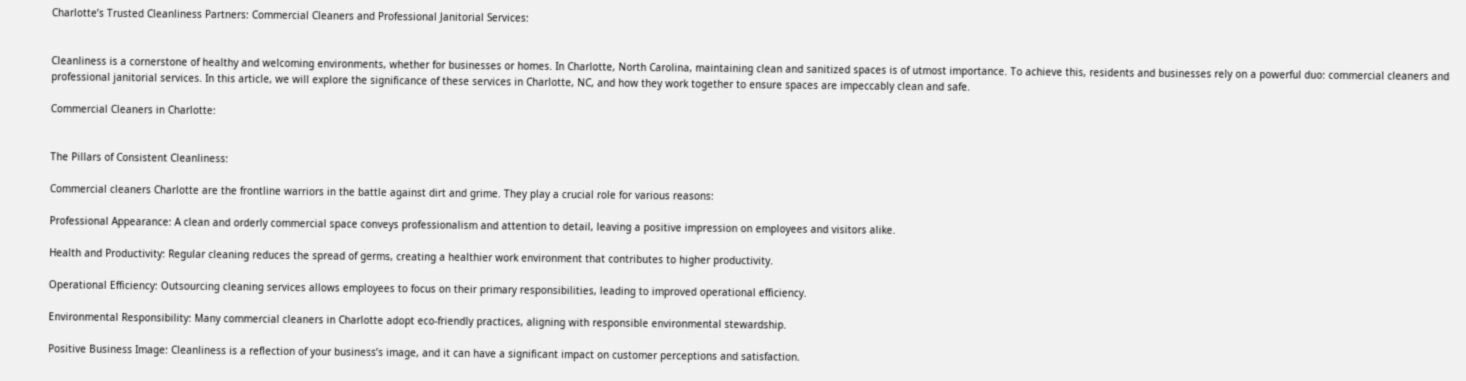Charlotte’s Trusted Cleanliness Partners: Commercial Cleaners and Professional Janitorial Services:


Cleanliness is a cornerstone of healthy and welcoming environments, whether for businesses or homes. In Charlotte, North Carolina, maintaining clean and sanitized spaces is of utmost importance. To achieve this, residents and businesses rely on a powerful duo: commercial cleaners and professional janitorial services. In this article, we will explore the significance of these services in Charlotte, NC, and how they work together to ensure spaces are impeccably clean and safe.

Commercial Cleaners in Charlotte:


The Pillars of Consistent Cleanliness:

Commercial cleaners Charlotte are the frontline warriors in the battle against dirt and grime. They play a crucial role for various reasons:

Professional Appearance: A clean and orderly commercial space conveys professionalism and attention to detail, leaving a positive impression on employees and visitors alike.

Health and Productivity: Regular cleaning reduces the spread of germs, creating a healthier work environment that contributes to higher productivity.

Operational Efficiency: Outsourcing cleaning services allows employees to focus on their primary responsibilities, leading to improved operational efficiency.

Environmental Responsibility: Many commercial cleaners in Charlotte adopt eco-friendly practices, aligning with responsible environmental stewardship.

Positive Business Image: Cleanliness is a reflection of your business’s image, and it can have a significant impact on customer perceptions and satisfaction.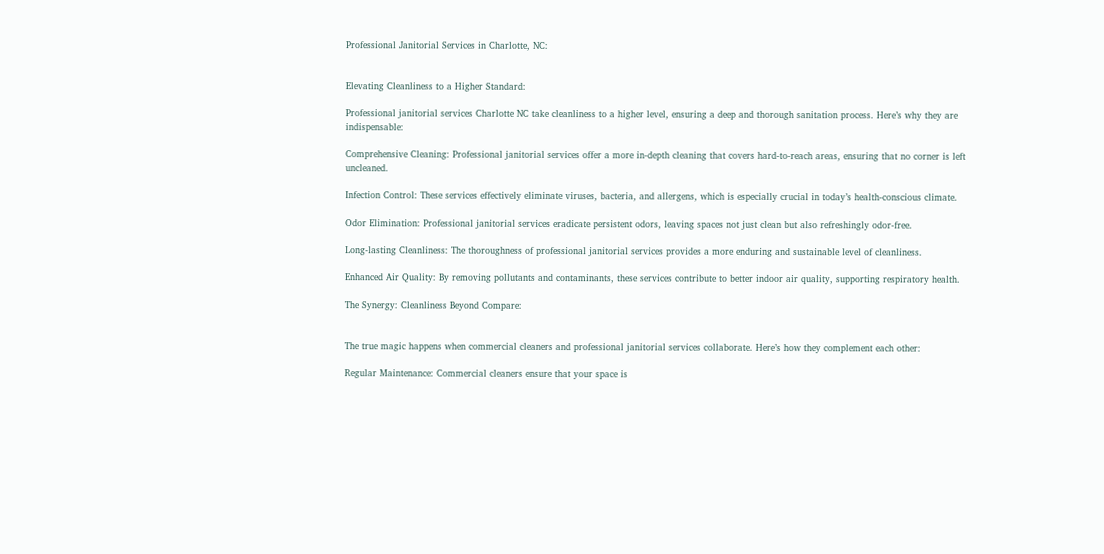Professional Janitorial Services in Charlotte, NC:


Elevating Cleanliness to a Higher Standard:

Professional janitorial services Charlotte NC take cleanliness to a higher level, ensuring a deep and thorough sanitation process. Here’s why they are indispensable:

Comprehensive Cleaning: Professional janitorial services offer a more in-depth cleaning that covers hard-to-reach areas, ensuring that no corner is left uncleaned.

Infection Control: These services effectively eliminate viruses, bacteria, and allergens, which is especially crucial in today’s health-conscious climate.

Odor Elimination: Professional janitorial services eradicate persistent odors, leaving spaces not just clean but also refreshingly odor-free.

Long-lasting Cleanliness: The thoroughness of professional janitorial services provides a more enduring and sustainable level of cleanliness.

Enhanced Air Quality: By removing pollutants and contaminants, these services contribute to better indoor air quality, supporting respiratory health.

The Synergy: Cleanliness Beyond Compare:


The true magic happens when commercial cleaners and professional janitorial services collaborate. Here’s how they complement each other:

Regular Maintenance: Commercial cleaners ensure that your space is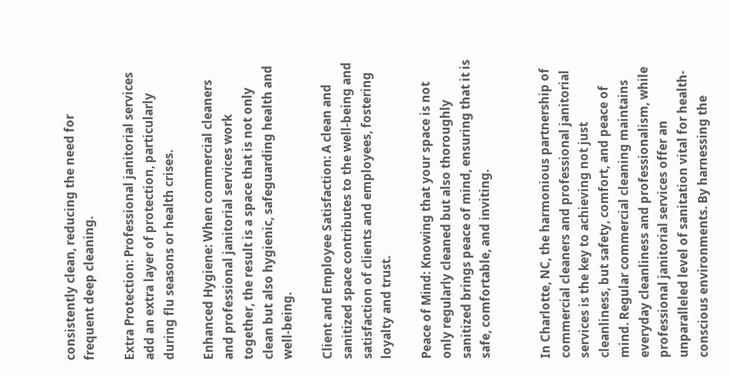consistently clean, reducing the need for frequent deep cleaning.

Extra Protection: Professional janitorial services add an extra layer of protection, particularly during flu seasons or health crises.

Enhanced Hygiene: When commercial cleaners and professional janitorial services work together, the result is a space that is not only clean but also hygienic, safeguarding health and well-being.

Client and Employee Satisfaction: A clean and sanitized space contributes to the well-being and satisfaction of clients and employees, fostering loyalty and trust.

Peace of Mind: Knowing that your space is not only regularly cleaned but also thoroughly sanitized brings peace of mind, ensuring that it is safe, comfortable, and inviting.


In Charlotte, NC, the harmonious partnership of commercial cleaners and professional janitorial services is the key to achieving not just cleanliness, but safety, comfort, and peace of mind. Regular commercial cleaning maintains everyday cleanliness and professionalism, while professional janitorial services offer an unparalleled level of sanitation vital for health-conscious environments. By harnessing the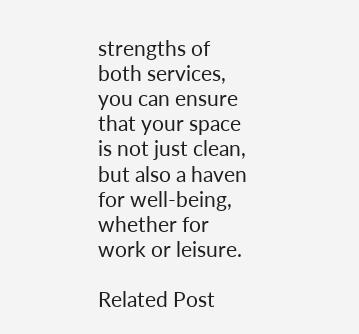strengths of both services, you can ensure that your space is not just clean, but also a haven for well-being, whether for work or leisure.

Related Post